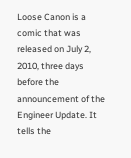Loose Canon is a comic that was released on July 2, 2010, three days before the announcement of the Engineer Update. It tells the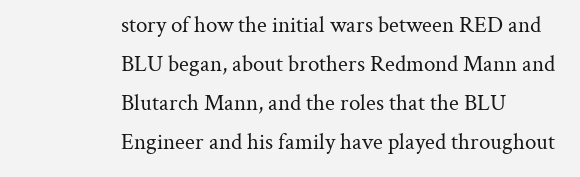story of how the initial wars between RED and BLU began, about brothers Redmond Mann and Blutarch Mann, and the roles that the BLU Engineer and his family have played throughout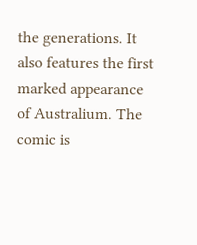the generations. It also features the first marked appearance of Australium. The comic is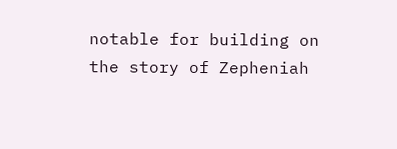notable for building on the story of Zepheniah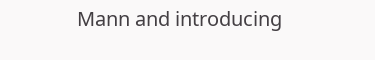Mann and introducing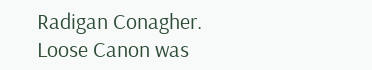Radigan Conagher. Loose Canon was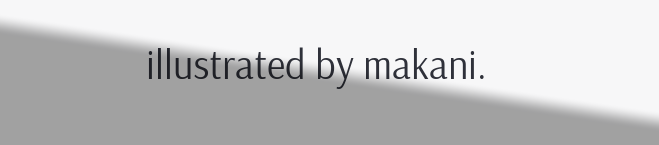illustrated by makani.